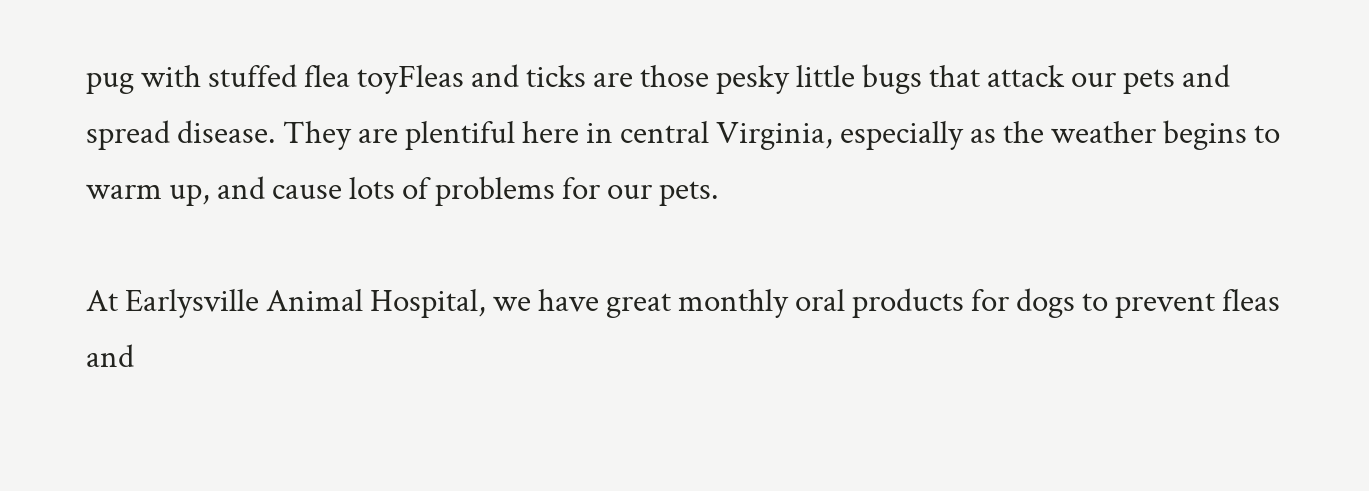pug with stuffed flea toyFleas and ticks are those pesky little bugs that attack our pets and spread disease. They are plentiful here in central Virginia, especially as the weather begins to warm up, and cause lots of problems for our pets.

At Earlysville Animal Hospital, we have great monthly oral products for dogs to prevent fleas and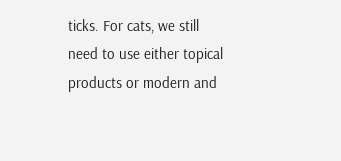ticks. For cats, we still need to use either topical products or modern and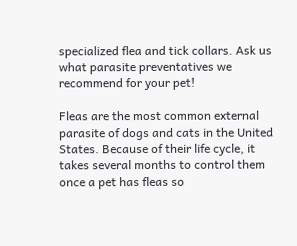specialized flea and tick collars. Ask us what parasite preventatives we recommend for your pet!

Fleas are the most common external parasite of dogs and cats in the United States. Because of their life cycle, it takes several months to control them once a pet has fleas so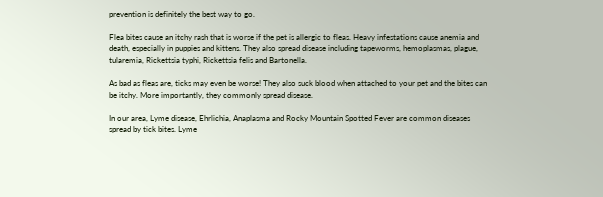prevention is definitely the best way to go.

Flea bites cause an itchy rash that is worse if the pet is allergic to fleas. Heavy infestations cause anemia and death, especially in puppies and kittens. They also spread disease including tapeworms, hemoplasmas, plague, tularemia, Rickettsia typhi, Rickettsia felis and Bartonella.

As bad as fleas are, ticks may even be worse! They also suck blood when attached to your pet and the bites can be itchy. More importantly, they commonly spread disease.

In our area, Lyme disease, Ehrlichia, Anaplasma and Rocky Mountain Spotted Fever are common diseases spread by tick bites. Lyme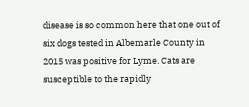disease is so common here that one out of six dogs tested in Albemarle County in 2015 was positive for Lyme. Cats are susceptible to the rapidly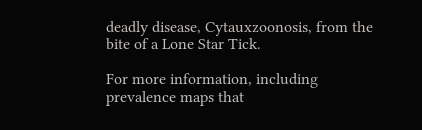deadly disease, Cytauxzoonosis, from the bite of a Lone Star Tick.

For more information, including prevalence maps that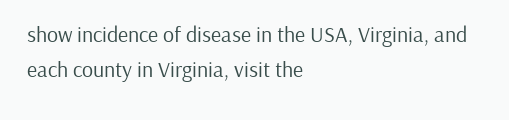show incidence of disease in the USA, Virginia, and each county in Virginia, visit the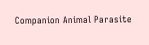Companion Animal Parasite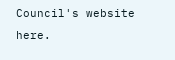Council's website here.